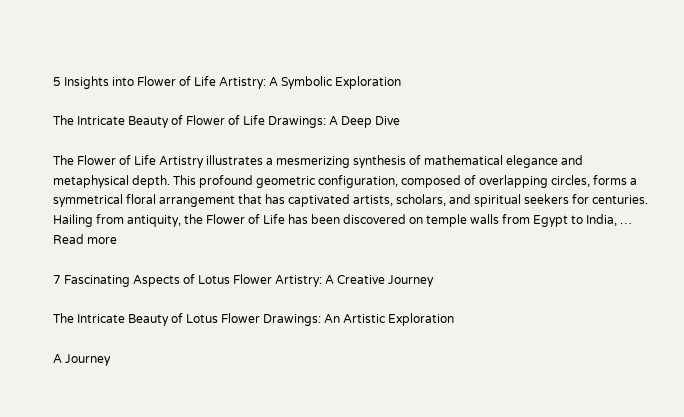5 Insights into Flower of Life Artistry: A Symbolic Exploration

The Intricate Beauty of Flower of Life Drawings: A Deep Dive

The Flower of Life Artistry illustrates a mesmerizing synthesis of mathematical elegance and metaphysical depth. This profound geometric configuration, composed of overlapping circles, forms a symmetrical floral arrangement that has captivated artists, scholars, and spiritual seekers for centuries. Hailing from antiquity, the Flower of Life has been discovered on temple walls from Egypt to India, … Read more

7 Fascinating Aspects of Lotus Flower Artistry: A Creative Journey

The Intricate Beauty of Lotus Flower Drawings: An Artistic Exploration

A Journey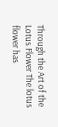Through the Art of the Lotus Flower The lotus flower has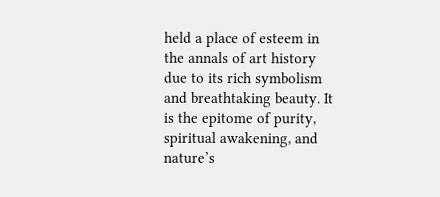held a place of esteem in the annals of art history due to its rich symbolism and breathtaking beauty. It is the epitome of purity, spiritual awakening, and nature’s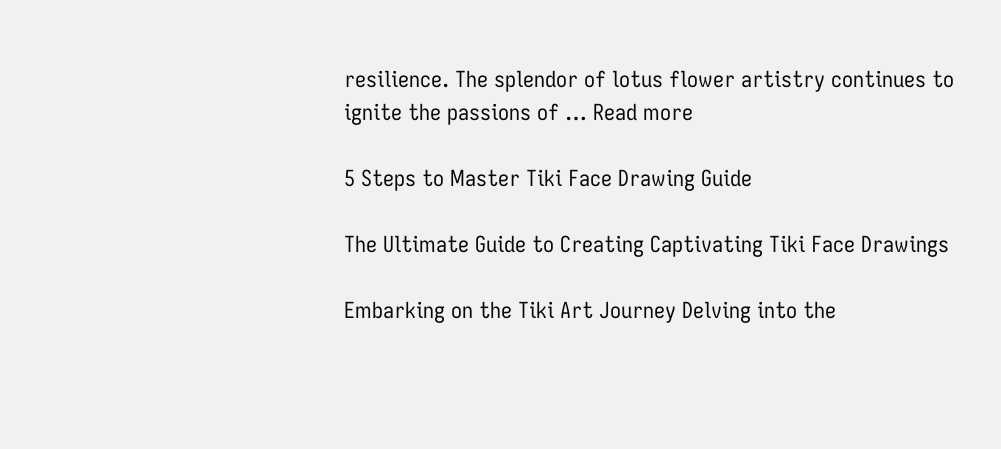resilience. The splendor of lotus flower artistry continues to ignite the passions of … Read more

5 Steps to Master Tiki Face Drawing Guide

The Ultimate Guide to Creating Captivating Tiki Face Drawings

Embarking on the Tiki Art Journey Delving into the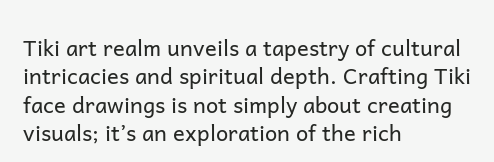Tiki art realm unveils a tapestry of cultural intricacies and spiritual depth. Crafting Tiki face drawings is not simply about creating visuals; it’s an exploration of the rich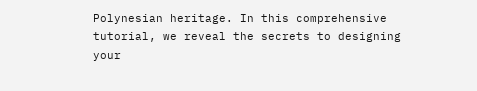Polynesian heritage. In this comprehensive tutorial, we reveal the secrets to designing your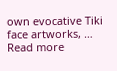own evocative Tiki face artworks, … Read more